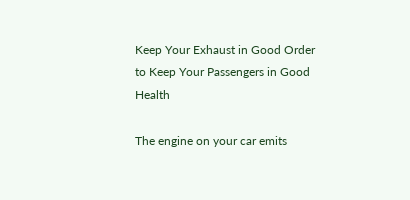Keep Your Exhaust in Good Order to Keep Your Passengers in Good Health

The engine on your car emits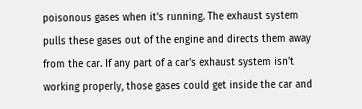poisonous gases when it's running. The exhaust system pulls these gases out of the engine and directs them away from the car. If any part of a car's exhaust system isn't working properly, those gases could get inside the car and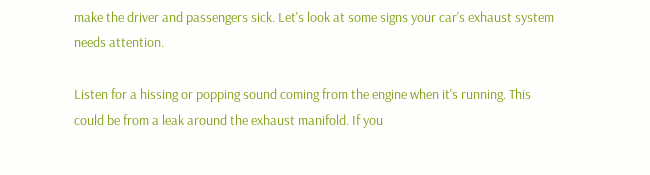make the driver and passengers sick. Let's look at some signs your car's exhaust system needs attention.

Listen for a hissing or popping sound coming from the engine when it's running. This could be from a leak around the exhaust manifold. If you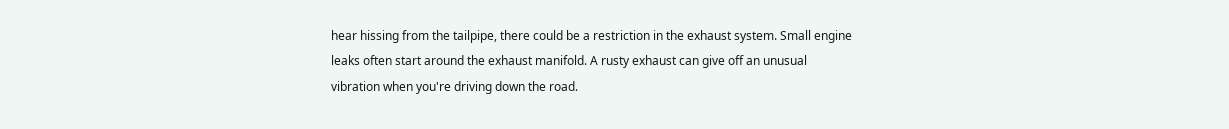hear hissing from the tailpipe, there could be a restriction in the exhaust system. Small engine leaks often start around the exhaust manifold. A rusty exhaust can give off an unusual vibration when you're driving down the road.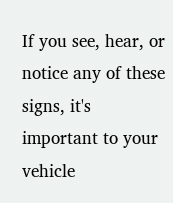If you see, hear, or notice any of these signs, it's important to your vehicle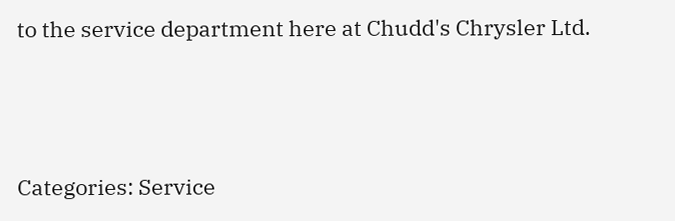to the service department here at Chudd's Chrysler Ltd.



Categories: Service